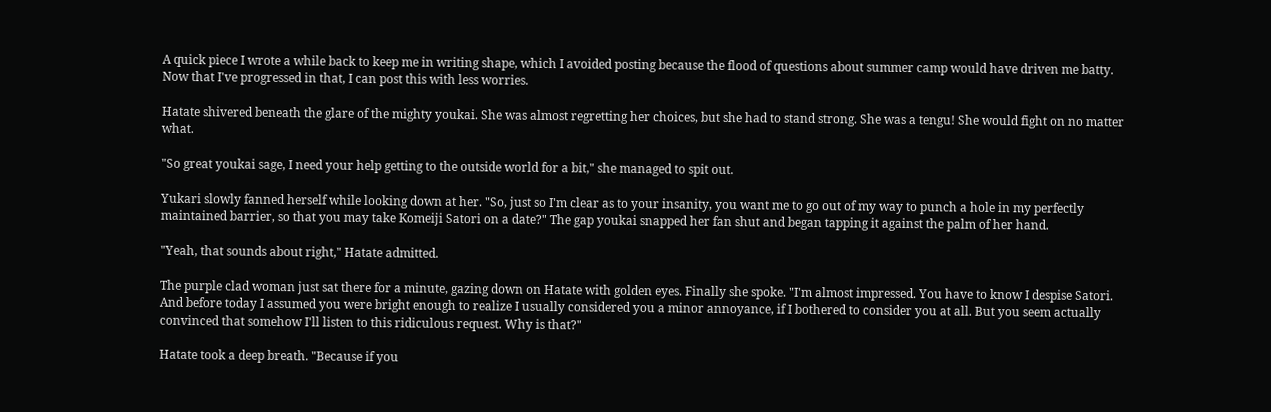A quick piece I wrote a while back to keep me in writing shape, which I avoided posting because the flood of questions about summer camp would have driven me batty. Now that I've progressed in that, I can post this with less worries.

Hatate shivered beneath the glare of the mighty youkai. She was almost regretting her choices, but she had to stand strong. She was a tengu! She would fight on no matter what.

"So great youkai sage, I need your help getting to the outside world for a bit," she managed to spit out.

Yukari slowly fanned herself while looking down at her. "So, just so I'm clear as to your insanity, you want me to go out of my way to punch a hole in my perfectly maintained barrier, so that you may take Komeiji Satori on a date?" The gap youkai snapped her fan shut and began tapping it against the palm of her hand.

"Yeah, that sounds about right," Hatate admitted.

The purple clad woman just sat there for a minute, gazing down on Hatate with golden eyes. Finally she spoke. "I'm almost impressed. You have to know I despise Satori. And before today I assumed you were bright enough to realize I usually considered you a minor annoyance, if I bothered to consider you at all. But you seem actually convinced that somehow I'll listen to this ridiculous request. Why is that?"

Hatate took a deep breath. "Because if you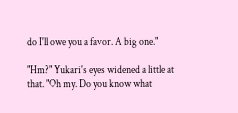do I'll owe you a favor. A big one."

"Hm?" Yukari's eyes widened a little at that. "Oh my. Do you know what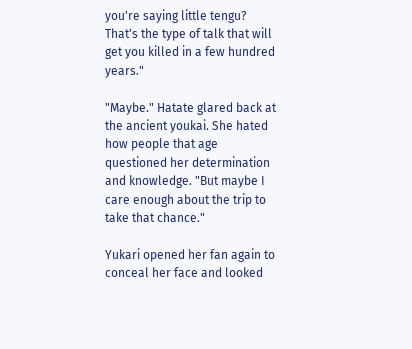you're saying little tengu? That's the type of talk that will get you killed in a few hundred years."

"Maybe." Hatate glared back at the ancient youkai. She hated how people that age questioned her determination and knowledge. "But maybe I care enough about the trip to take that chance."

Yukari opened her fan again to conceal her face and looked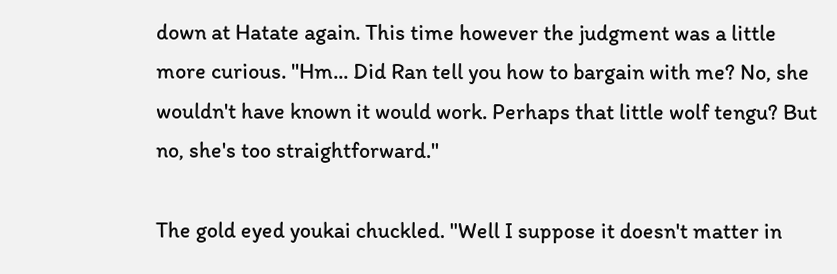down at Hatate again. This time however the judgment was a little more curious. "Hm... Did Ran tell you how to bargain with me? No, she wouldn't have known it would work. Perhaps that little wolf tengu? But no, she's too straightforward."

The gold eyed youkai chuckled. "Well I suppose it doesn't matter in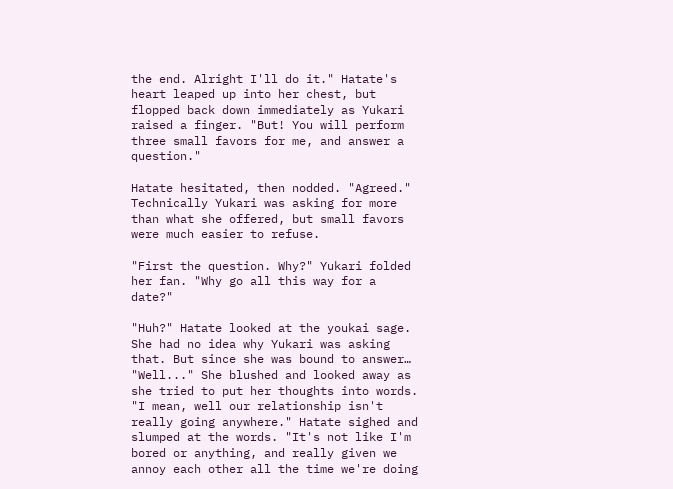the end. Alright I'll do it." Hatate's heart leaped up into her chest, but flopped back down immediately as Yukari raised a finger. "But! You will perform three small favors for me, and answer a question."

Hatate hesitated, then nodded. "Agreed." Technically Yukari was asking for more than what she offered, but small favors were much easier to refuse.

"First the question. Why?" Yukari folded her fan. "Why go all this way for a date?"

"Huh?" Hatate looked at the youkai sage. She had no idea why Yukari was asking that. But since she was bound to answer… "Well..." She blushed and looked away as she tried to put her thoughts into words. "I mean, well our relationship isn't really going anywhere." Hatate sighed and slumped at the words. "It's not like I'm bored or anything, and really given we annoy each other all the time we're doing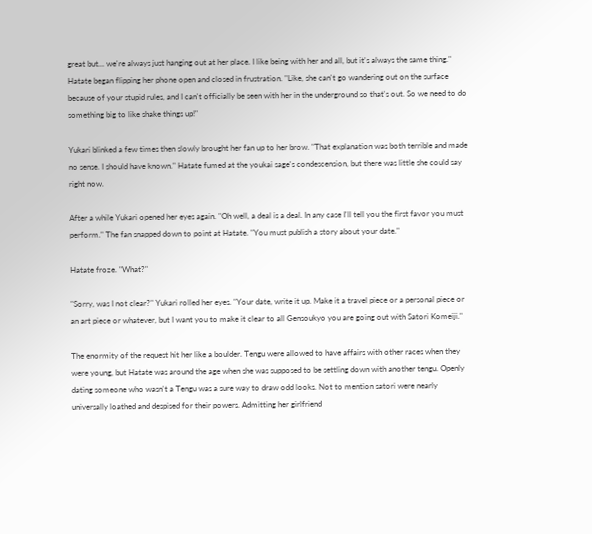great but... we're always just hanging out at her place. I like being with her and all, but it's always the same thing." Hatate began flipping her phone open and closed in frustration. "Like, she can't go wandering out on the surface because of your stupid rules, and I can't officially be seen with her in the underground so that's out. So we need to do something big to like shake things up!"

Yukari blinked a few times then slowly brought her fan up to her brow. "That explanation was both terrible and made no sense. I should have known." Hatate fumed at the youkai sage's condescension, but there was little she could say right now.

After a while Yukari opened her eyes again. "Oh well, a deal is a deal. In any case I'll tell you the first favor you must perform." The fan snapped down to point at Hatate. "You must publish a story about your date."

Hatate froze. "What?"

"Sorry, was I not clear?" Yukari rolled her eyes. "Your date, write it up. Make it a travel piece or a personal piece or an art piece or whatever, but I want you to make it clear to all Gensoukyo you are going out with Satori Komeiji."

The enormity of the request hit her like a boulder. Tengu were allowed to have affairs with other races when they were young, but Hatate was around the age when she was supposed to be settling down with another tengu. Openly dating someone who wasn't a Tengu was a sure way to draw odd looks. Not to mention satori were nearly universally loathed and despised for their powers. Admitting her girlfriend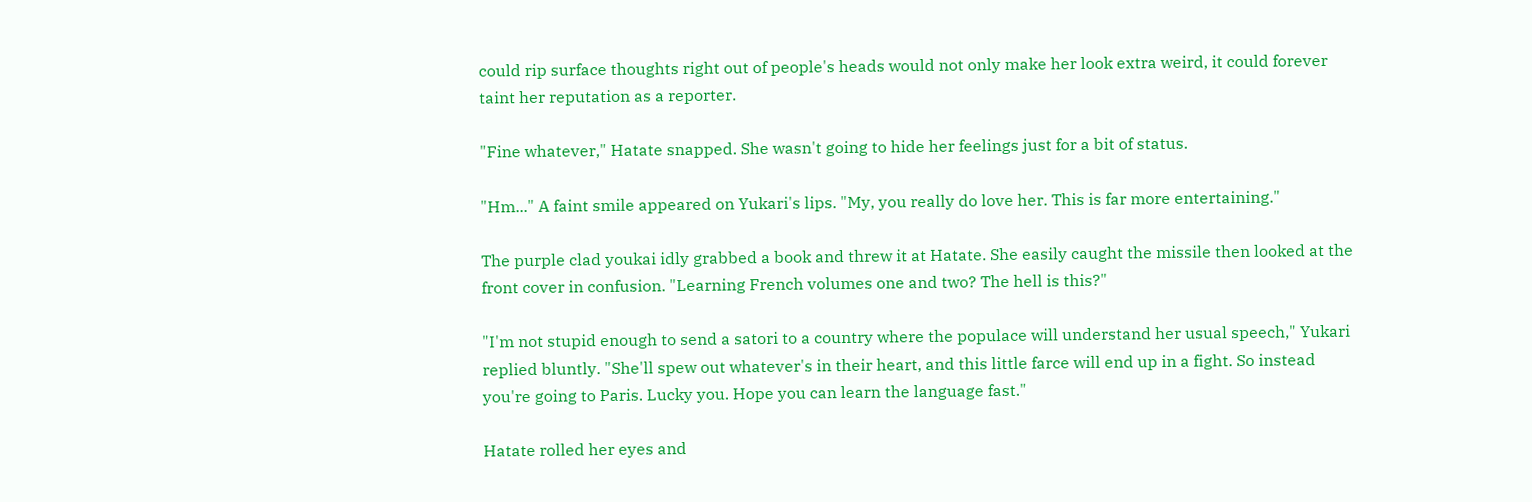could rip surface thoughts right out of people's heads would not only make her look extra weird, it could forever taint her reputation as a reporter.

"Fine whatever," Hatate snapped. She wasn't going to hide her feelings just for a bit of status.

"Hm..." A faint smile appeared on Yukari's lips. "My, you really do love her. This is far more entertaining."

The purple clad youkai idly grabbed a book and threw it at Hatate. She easily caught the missile then looked at the front cover in confusion. "Learning French volumes one and two? The hell is this?"

"I'm not stupid enough to send a satori to a country where the populace will understand her usual speech," Yukari replied bluntly. "She'll spew out whatever's in their heart, and this little farce will end up in a fight. So instead you're going to Paris. Lucky you. Hope you can learn the language fast."

Hatate rolled her eyes and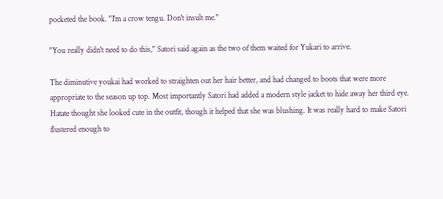pocketed the book. "I'm a crow tengu. Don't insult me."

"You really didn't need to do this," Satori said again as the two of them waited for Yukari to arrive.

The diminutive youkai had worked to straighten out her hair better, and had changed to boots that were more appropriate to the season up top. Most importantly Satori had added a modern style jacket to hide away her third eye. Hatate thought she looked cute in the outfit, though it helped that she was blushing. It was really hard to make Satori flustered enough to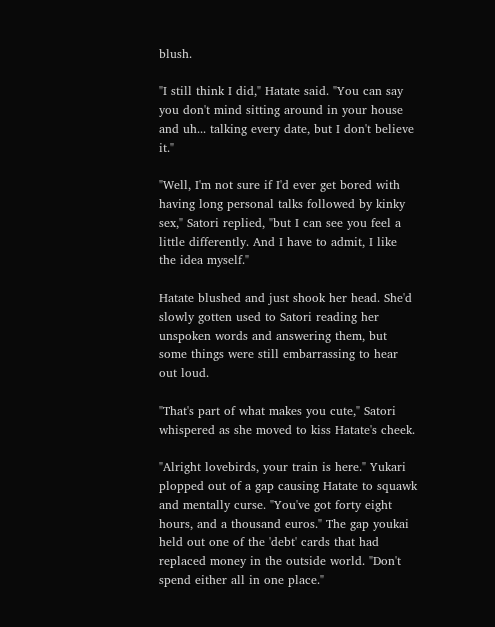blush.

"I still think I did," Hatate said. "You can say you don't mind sitting around in your house and uh... talking every date, but I don't believe it."

"Well, I'm not sure if I'd ever get bored with having long personal talks followed by kinky sex," Satori replied, "but I can see you feel a little differently. And I have to admit, I like the idea myself."

Hatate blushed and just shook her head. She'd slowly gotten used to Satori reading her unspoken words and answering them, but some things were still embarrassing to hear out loud.

"That's part of what makes you cute," Satori whispered as she moved to kiss Hatate's cheek.

"Alright lovebirds, your train is here." Yukari plopped out of a gap causing Hatate to squawk and mentally curse. "You've got forty eight hours, and a thousand euros." The gap youkai held out one of the 'debt' cards that had replaced money in the outside world. "Don't spend either all in one place."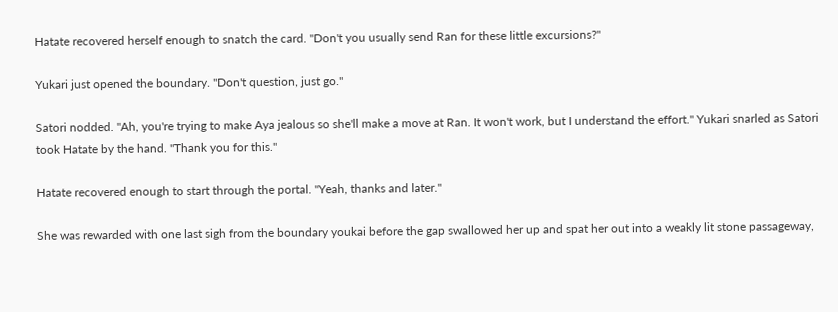Hatate recovered herself enough to snatch the card. "Don't you usually send Ran for these little excursions?"

Yukari just opened the boundary. "Don't question, just go."

Satori nodded. "Ah, you're trying to make Aya jealous so she'll make a move at Ran. It won't work, but I understand the effort." Yukari snarled as Satori took Hatate by the hand. "Thank you for this."

Hatate recovered enough to start through the portal. "Yeah, thanks and later."

She was rewarded with one last sigh from the boundary youkai before the gap swallowed her up and spat her out into a weakly lit stone passageway,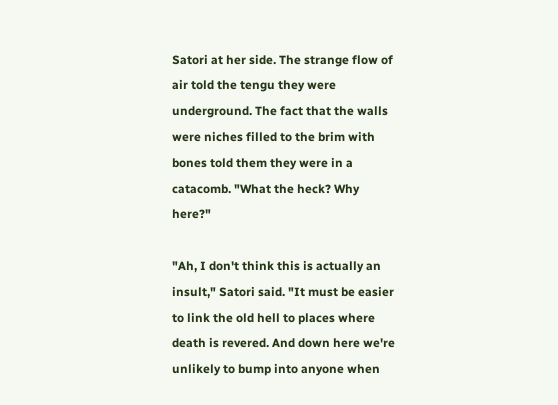Satori at her side. The strange flow of air told the tengu they were underground. The fact that the walls were niches filled to the brim with bones told them they were in a catacomb. "What the heck? Why here?"

"Ah, I don't think this is actually an insult," Satori said. "It must be easier to link the old hell to places where death is revered. And down here we're unlikely to bump into anyone when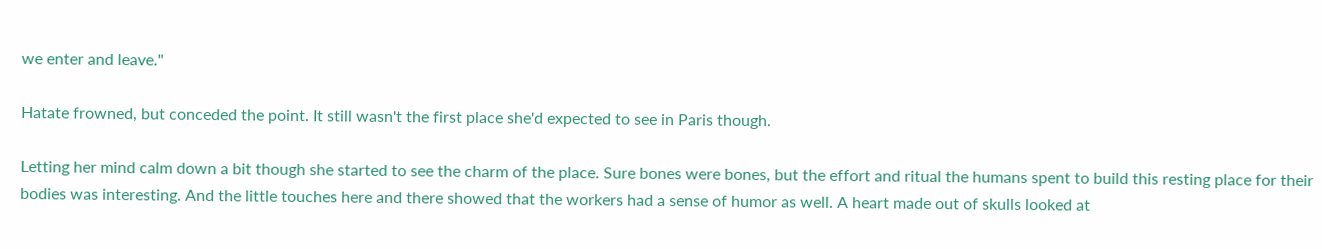we enter and leave."

Hatate frowned, but conceded the point. It still wasn't the first place she'd expected to see in Paris though.

Letting her mind calm down a bit though she started to see the charm of the place. Sure bones were bones, but the effort and ritual the humans spent to build this resting place for their bodies was interesting. And the little touches here and there showed that the workers had a sense of humor as well. A heart made out of skulls looked at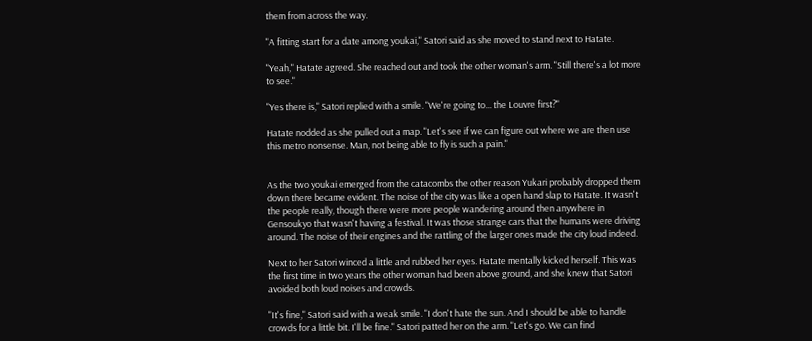them from across the way.

"A fitting start for a date among youkai," Satori said as she moved to stand next to Hatate.

"Yeah," Hatate agreed. She reached out and took the other woman's arm. "Still there's a lot more to see."

"Yes there is," Satori replied with a smile. "We're going to... the Louvre first?"

Hatate nodded as she pulled out a map. "Let's see if we can figure out where we are then use this metro nonsense. Man, not being able to fly is such a pain."


As the two youkai emerged from the catacombs the other reason Yukari probably dropped them down there became evident. The noise of the city was like a open hand slap to Hatate. It wasn't the people really, though there were more people wandering around then anywhere in Gensoukyo that wasn't having a festival. It was those strange cars that the humans were driving around. The noise of their engines and the rattling of the larger ones made the city loud indeed.

Next to her Satori winced a little and rubbed her eyes. Hatate mentally kicked herself. This was the first time in two years the other woman had been above ground, and she knew that Satori avoided both loud noises and crowds.

"It's fine," Satori said with a weak smile. "I don't hate the sun. And I should be able to handle crowds for a little bit. I'll be fine." Satori patted her on the arm. "Let's go. We can find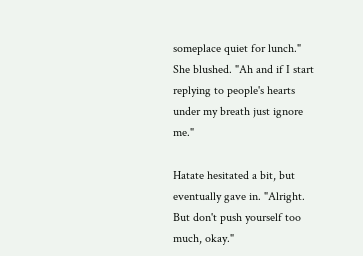someplace quiet for lunch." She blushed. "Ah and if I start replying to people's hearts under my breath just ignore me."

Hatate hesitated a bit, but eventually gave in. "Alright. But don't push yourself too much, okay."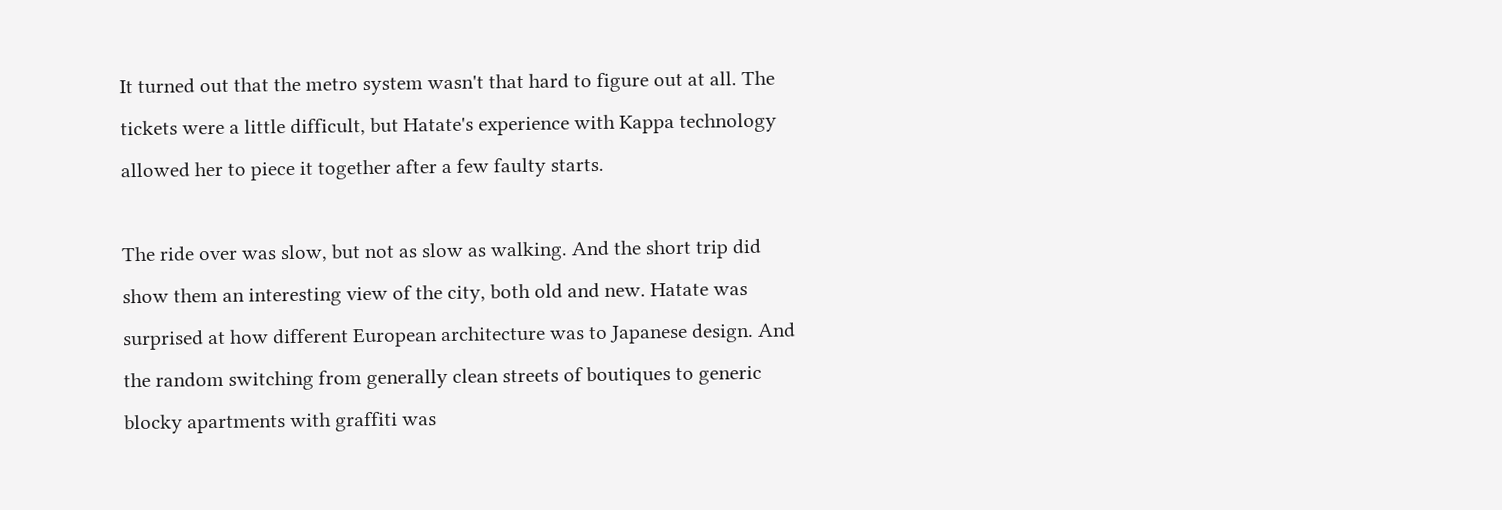It turned out that the metro system wasn't that hard to figure out at all. The tickets were a little difficult, but Hatate's experience with Kappa technology allowed her to piece it together after a few faulty starts.

The ride over was slow, but not as slow as walking. And the short trip did show them an interesting view of the city, both old and new. Hatate was surprised at how different European architecture was to Japanese design. And the random switching from generally clean streets of boutiques to generic blocky apartments with graffiti was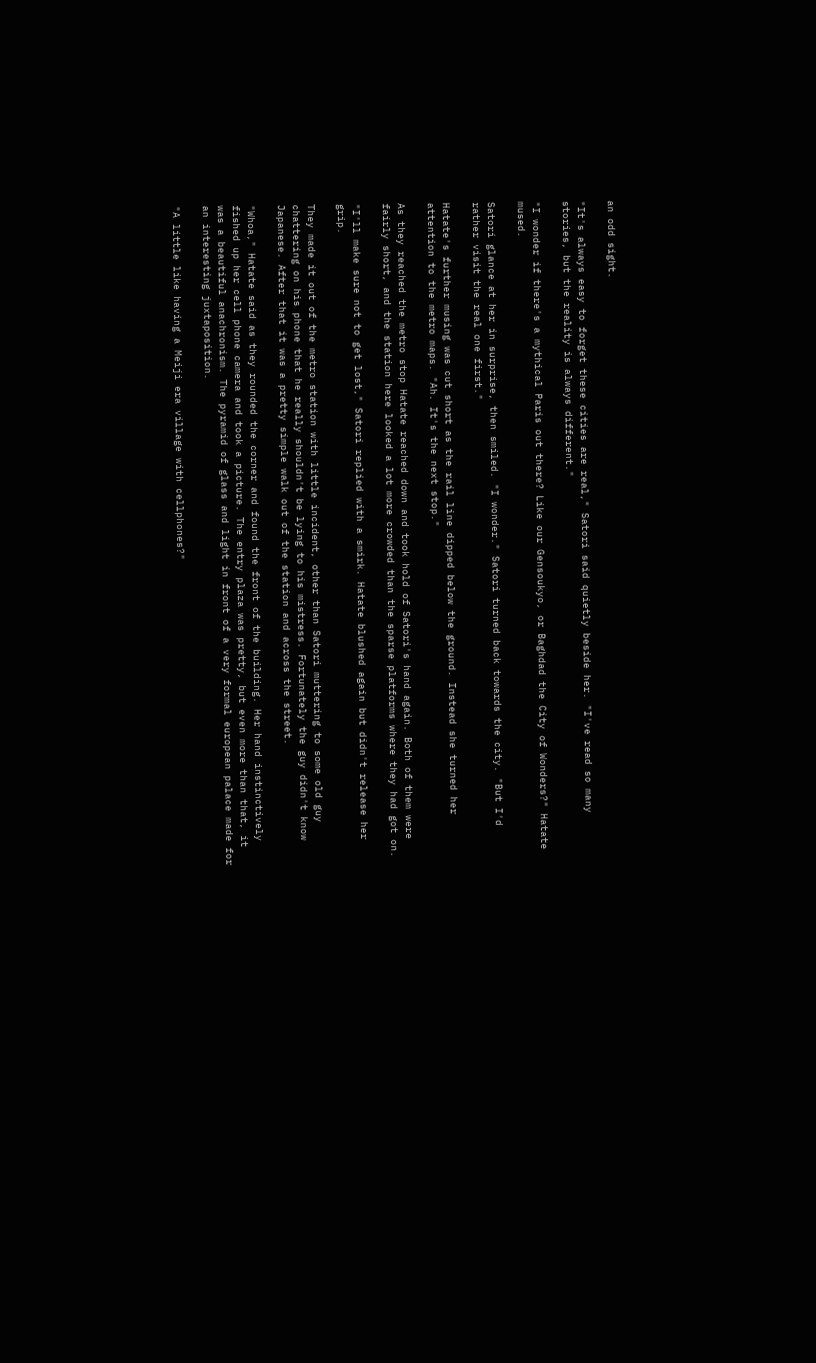an odd sight.

"It's always easy to forget these cities are real," Satori said quietly beside her. "I've read so many stories, but the reality is always different."

"I wonder if there's a mythical Paris out there? Like our Gensoukyo, or Baghdad the City of Wonders?" Hatate mused.

Satori glance at her in surprise, then smiled. "I wonder." Satori turned back towards the city. "But I'd rather visit the real one first."

Hatate's further musing was cut short as the rail line dipped below the ground. Instead she turned her attention to the metro maps. "Ah. It's the next stop."

As they reached the metro stop Hatate reached down and took hold of Satori's hand again. Both of them were fairly short, and the station here looked a lot more crowded than the sparse platforms where they had got on.

"I'll make sure not to get lost," Satori replied with a smirk. Hatate blushed again but didn't release her grip.

They made it out of the metro station with little incident, other than Satori muttering to some old guy chattering on his phone that he really shouldn't be lying to his mistress. Fortunately the guy didn't know Japanese. After that it was a pretty simple walk out of the station and across the street.

"Whoa," Hatate said as they rounded the corner and found the front of the building. Her hand instinctively fished up her cell phone camera and took a picture. The entry plaza was pretty, but even more than that, it was a beautiful anachronism. The pyramid of glass and light in front of a very formal european palace made for an interesting juxtaposition.

"A little like having a Meiji era village with cellphones?"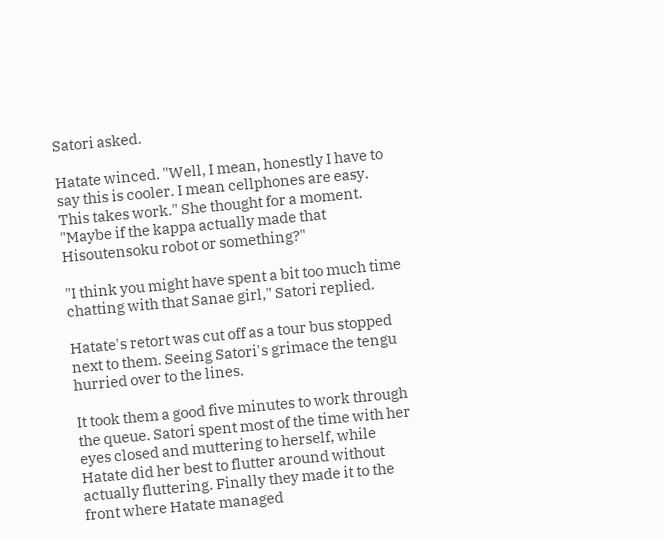Satori asked.

Hatate winced. "Well, I mean, honestly I have to say this is cooler. I mean cellphones are easy. This takes work." She thought for a moment. "Maybe if the kappa actually made that Hisoutensoku robot or something?"

"I think you might have spent a bit too much time chatting with that Sanae girl," Satori replied.

Hatate's retort was cut off as a tour bus stopped next to them. Seeing Satori's grimace the tengu hurried over to the lines.

It took them a good five minutes to work through the queue. Satori spent most of the time with her eyes closed and muttering to herself, while Hatate did her best to flutter around without actually fluttering. Finally they made it to the front where Hatate managed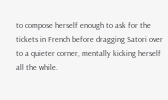to compose herself enough to ask for the tickets in French before dragging Satori over to a quieter corner, mentally kicking herself all the while.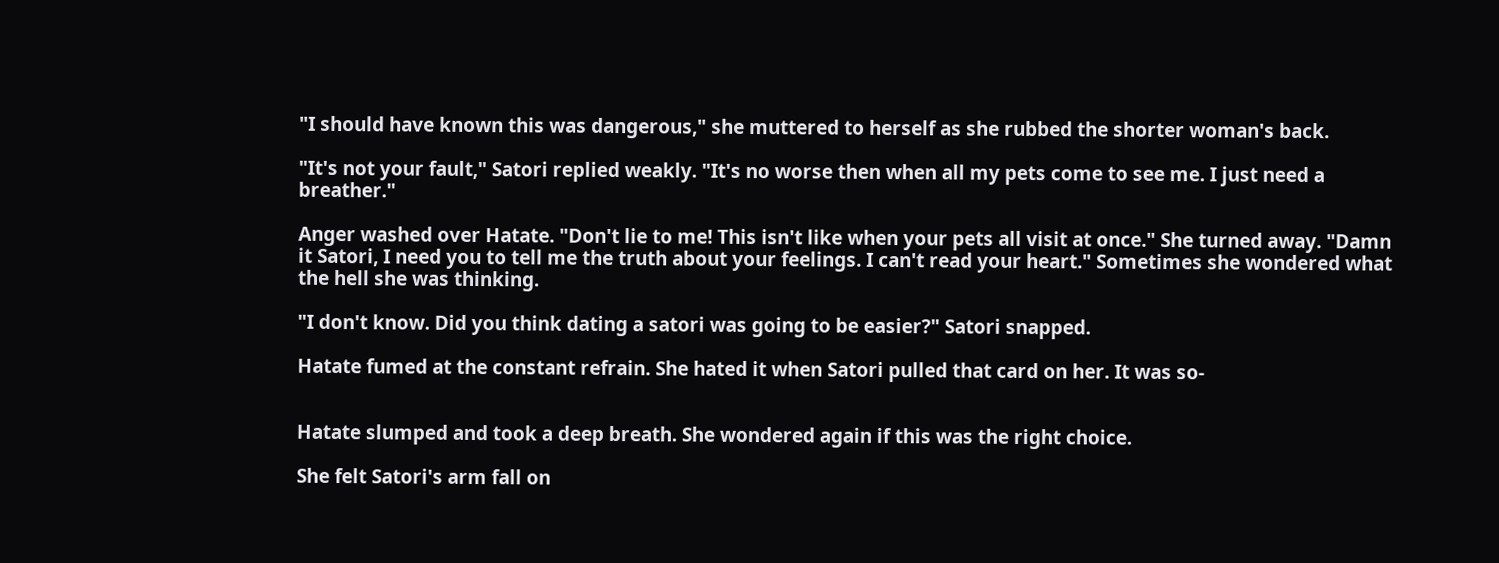"I should have known this was dangerous," she muttered to herself as she rubbed the shorter woman's back.

"It's not your fault," Satori replied weakly. "It's no worse then when all my pets come to see me. I just need a breather."

Anger washed over Hatate. "Don't lie to me! This isn't like when your pets all visit at once." She turned away. "Damn it Satori, I need you to tell me the truth about your feelings. I can't read your heart." Sometimes she wondered what the hell she was thinking.

"I don't know. Did you think dating a satori was going to be easier?" Satori snapped.

Hatate fumed at the constant refrain. She hated it when Satori pulled that card on her. It was so-


Hatate slumped and took a deep breath. She wondered again if this was the right choice.

She felt Satori's arm fall on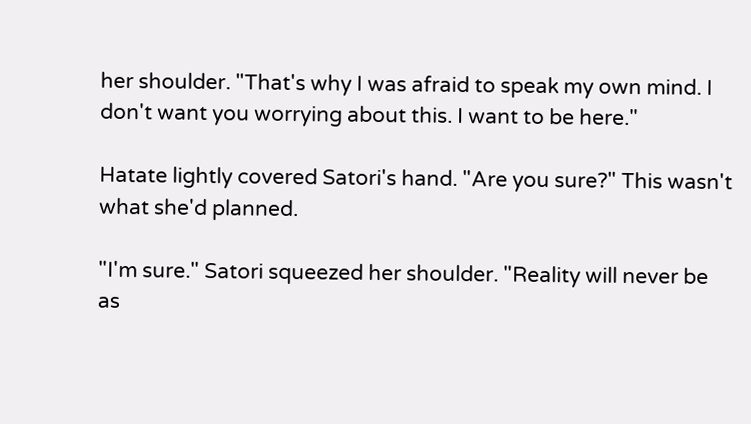her shoulder. "That's why I was afraid to speak my own mind. I don't want you worrying about this. I want to be here."

Hatate lightly covered Satori's hand. "Are you sure?" This wasn't what she'd planned.

"I'm sure." Satori squeezed her shoulder. "Reality will never be as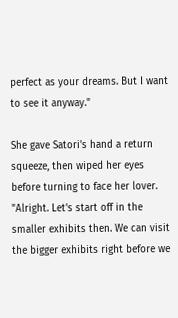perfect as your dreams. But I want to see it anyway."

She gave Satori's hand a return squeeze, then wiped her eyes before turning to face her lover. "Alright. Let's start off in the smaller exhibits then. We can visit the bigger exhibits right before we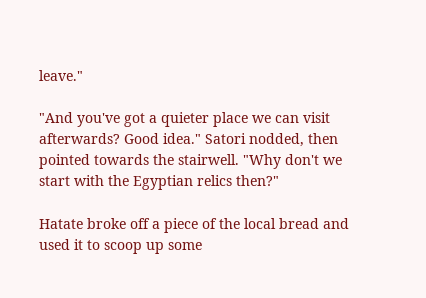leave."

"And you've got a quieter place we can visit afterwards? Good idea." Satori nodded, then pointed towards the stairwell. "Why don't we start with the Egyptian relics then?"

Hatate broke off a piece of the local bread and used it to scoop up some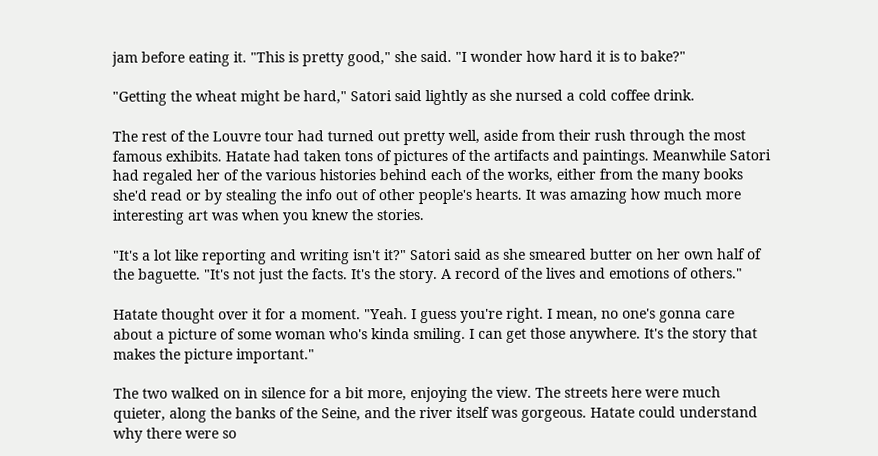jam before eating it. "This is pretty good," she said. "I wonder how hard it is to bake?"

"Getting the wheat might be hard," Satori said lightly as she nursed a cold coffee drink.

The rest of the Louvre tour had turned out pretty well, aside from their rush through the most famous exhibits. Hatate had taken tons of pictures of the artifacts and paintings. Meanwhile Satori had regaled her of the various histories behind each of the works, either from the many books she'd read or by stealing the info out of other people's hearts. It was amazing how much more interesting art was when you knew the stories.

"It's a lot like reporting and writing isn't it?" Satori said as she smeared butter on her own half of the baguette. "It's not just the facts. It's the story. A record of the lives and emotions of others."

Hatate thought over it for a moment. "Yeah. I guess you're right. I mean, no one's gonna care about a picture of some woman who's kinda smiling. I can get those anywhere. It's the story that makes the picture important."

The two walked on in silence for a bit more, enjoying the view. The streets here were much quieter, along the banks of the Seine, and the river itself was gorgeous. Hatate could understand why there were so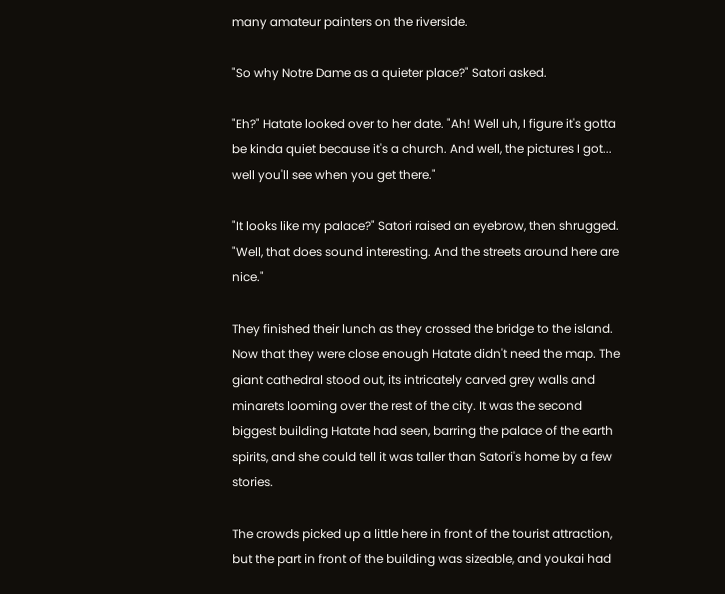many amateur painters on the riverside.

"So why Notre Dame as a quieter place?" Satori asked.

"Eh?" Hatate looked over to her date. "Ah! Well uh, I figure it's gotta be kinda quiet because it's a church. And well, the pictures I got... well you'll see when you get there."

"It looks like my palace?" Satori raised an eyebrow, then shrugged. "Well, that does sound interesting. And the streets around here are nice."

They finished their lunch as they crossed the bridge to the island. Now that they were close enough Hatate didn't need the map. The giant cathedral stood out, its intricately carved grey walls and minarets looming over the rest of the city. It was the second biggest building Hatate had seen, barring the palace of the earth spirits, and she could tell it was taller than Satori's home by a few stories.

The crowds picked up a little here in front of the tourist attraction, but the part in front of the building was sizeable, and youkai had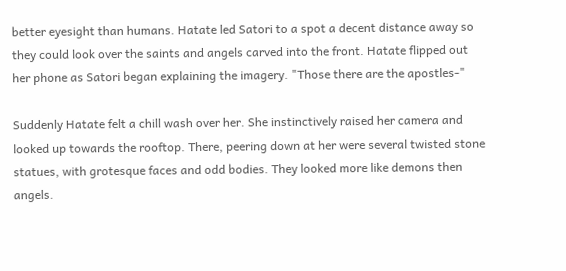better eyesight than humans. Hatate led Satori to a spot a decent distance away so they could look over the saints and angels carved into the front. Hatate flipped out her phone as Satori began explaining the imagery. "Those there are the apostles-"

Suddenly Hatate felt a chill wash over her. She instinctively raised her camera and looked up towards the rooftop. There, peering down at her were several twisted stone statues, with grotesque faces and odd bodies. They looked more like demons then angels.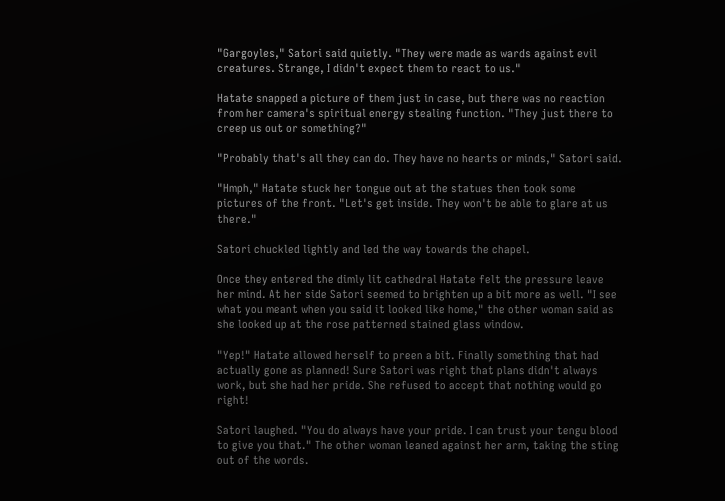"Gargoyles," Satori said quietly. "They were made as wards against evil creatures. Strange, I didn't expect them to react to us."

Hatate snapped a picture of them just in case, but there was no reaction from her camera's spiritual energy stealing function. "They just there to creep us out or something?"

"Probably that's all they can do. They have no hearts or minds," Satori said.

"Hmph," Hatate stuck her tongue out at the statues then took some pictures of the front. "Let's get inside. They won't be able to glare at us there."

Satori chuckled lightly and led the way towards the chapel.

Once they entered the dimly lit cathedral Hatate felt the pressure leave her mind. At her side Satori seemed to brighten up a bit more as well. "I see what you meant when you said it looked like home," the other woman said as she looked up at the rose patterned stained glass window.

"Yep!" Hatate allowed herself to preen a bit. Finally something that had actually gone as planned! Sure Satori was right that plans didn't always work, but she had her pride. She refused to accept that nothing would go right!

Satori laughed. "You do always have your pride. I can trust your tengu blood to give you that." The other woman leaned against her arm, taking the sting out of the words.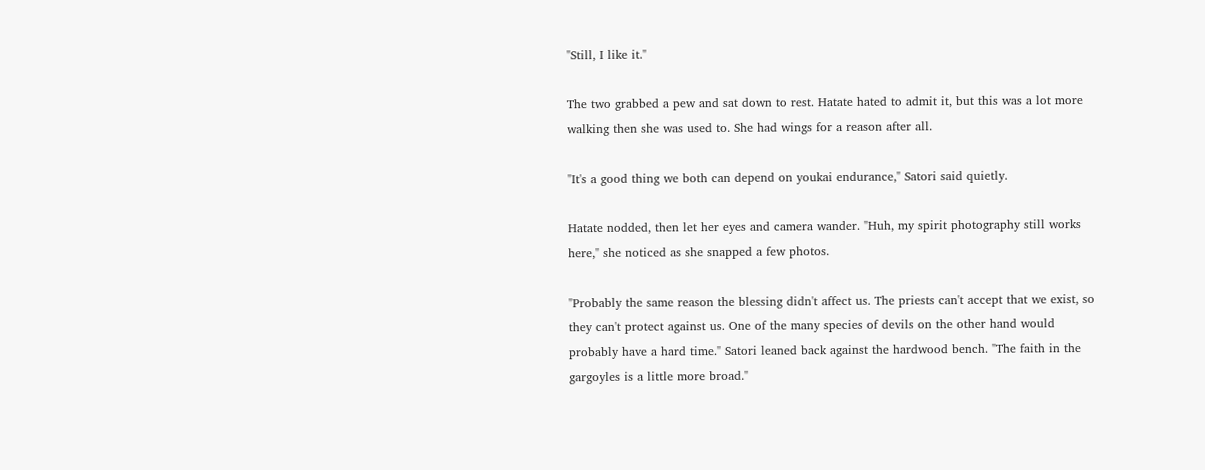"Still, I like it."

The two grabbed a pew and sat down to rest. Hatate hated to admit it, but this was a lot more walking then she was used to. She had wings for a reason after all.

"It's a good thing we both can depend on youkai endurance," Satori said quietly.

Hatate nodded, then let her eyes and camera wander. "Huh, my spirit photography still works here," she noticed as she snapped a few photos.

"Probably the same reason the blessing didn't affect us. The priests can't accept that we exist, so they can't protect against us. One of the many species of devils on the other hand would probably have a hard time." Satori leaned back against the hardwood bench. "The faith in the gargoyles is a little more broad."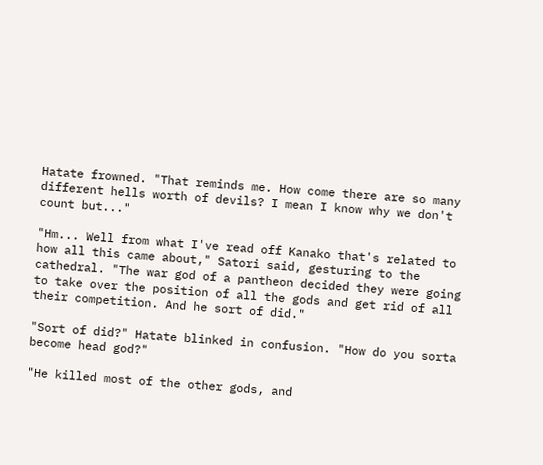Hatate frowned. "That reminds me. How come there are so many different hells worth of devils? I mean I know why we don't count but..."

"Hm... Well from what I've read off Kanako that's related to how all this came about," Satori said, gesturing to the cathedral. "The war god of a pantheon decided they were going to take over the position of all the gods and get rid of all their competition. And he sort of did."

"Sort of did?" Hatate blinked in confusion. "How do you sorta become head god?"

"He killed most of the other gods, and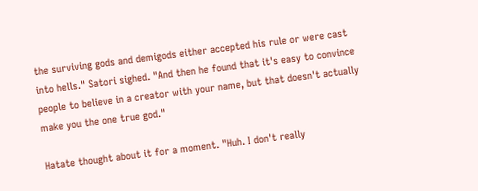the surviving gods and demigods either accepted his rule or were cast into hells." Satori sighed. "And then he found that it's easy to convince people to believe in a creator with your name, but that doesn't actually make you the one true god."

Hatate thought about it for a moment. "Huh. I don't really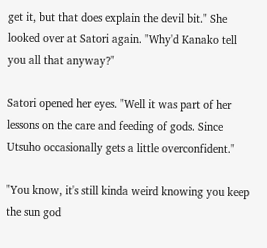get it, but that does explain the devil bit." She looked over at Satori again. "Why'd Kanako tell you all that anyway?"

Satori opened her eyes. "Well it was part of her lessons on the care and feeding of gods. Since Utsuho occasionally gets a little overconfident."

"You know, it's still kinda weird knowing you keep the sun god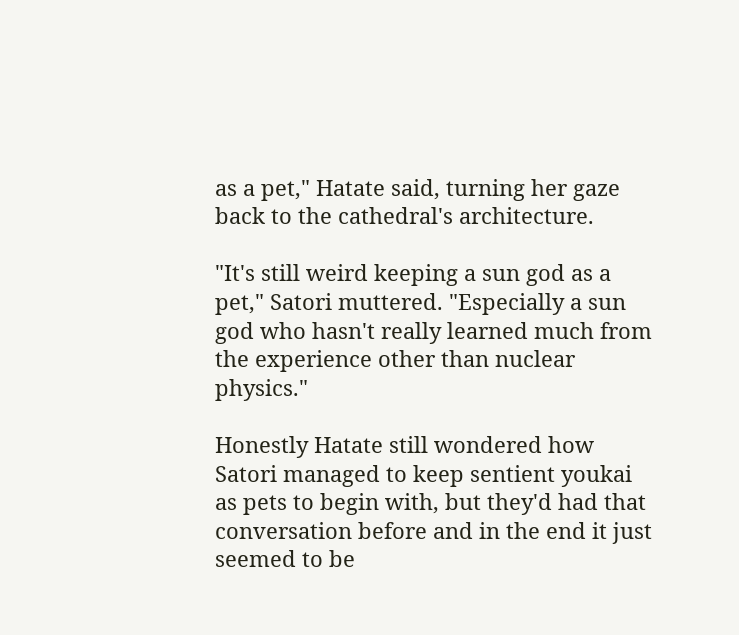as a pet," Hatate said, turning her gaze back to the cathedral's architecture.

"It's still weird keeping a sun god as a pet," Satori muttered. "Especially a sun god who hasn't really learned much from the experience other than nuclear physics."

Honestly Hatate still wondered how Satori managed to keep sentient youkai as pets to begin with, but they'd had that conversation before and in the end it just seemed to be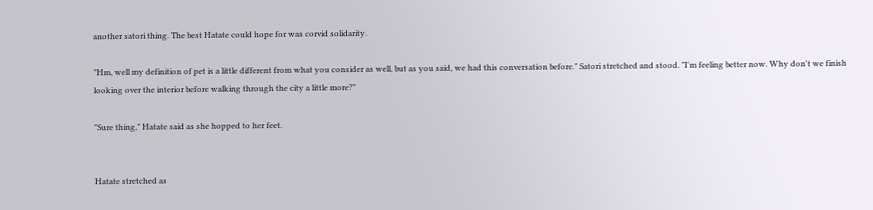another satori thing. The best Hatate could hope for was corvid solidarity.

"Hm, well my definition of pet is a little different from what you consider as well, but as you said, we had this conversation before." Satori stretched and stood. "I'm feeling better now. Why don't we finish looking over the interior before walking through the city a little more?"

"Sure thing," Hatate said as she hopped to her feet.


Hatate stretched as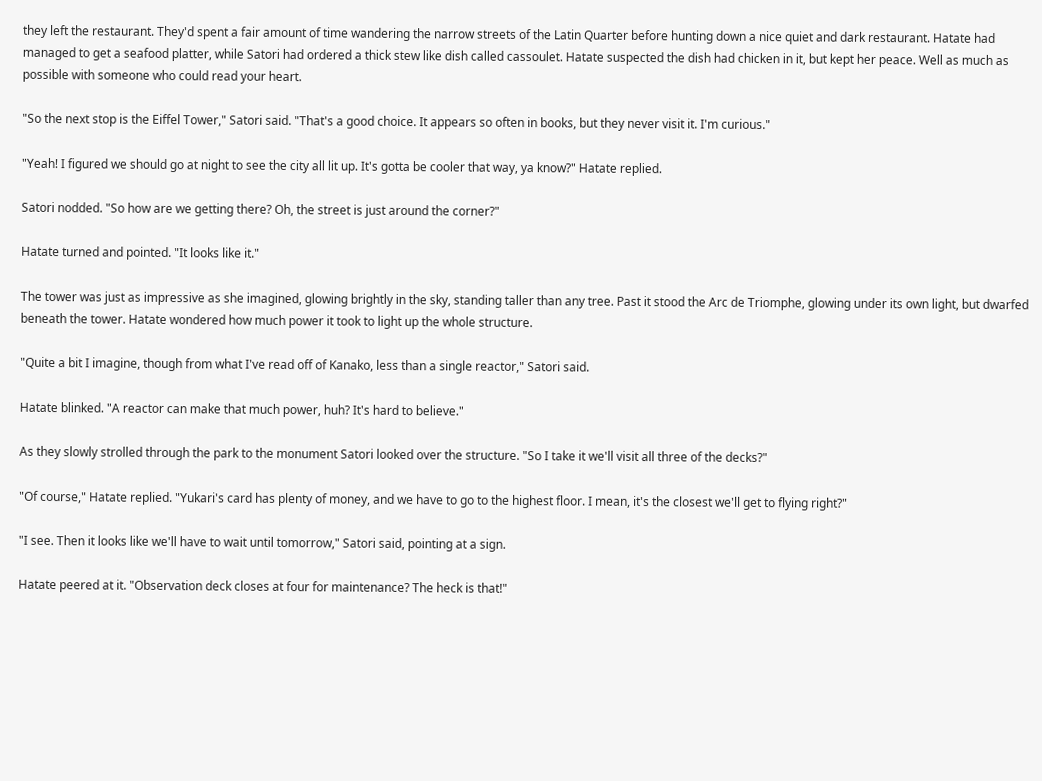they left the restaurant. They'd spent a fair amount of time wandering the narrow streets of the Latin Quarter before hunting down a nice quiet and dark restaurant. Hatate had managed to get a seafood platter, while Satori had ordered a thick stew like dish called cassoulet. Hatate suspected the dish had chicken in it, but kept her peace. Well as much as possible with someone who could read your heart.

"So the next stop is the Eiffel Tower," Satori said. "That's a good choice. It appears so often in books, but they never visit it. I'm curious."

"Yeah! I figured we should go at night to see the city all lit up. It's gotta be cooler that way, ya know?" Hatate replied.

Satori nodded. "So how are we getting there? Oh, the street is just around the corner?"

Hatate turned and pointed. "It looks like it."

The tower was just as impressive as she imagined, glowing brightly in the sky, standing taller than any tree. Past it stood the Arc de Triomphe, glowing under its own light, but dwarfed beneath the tower. Hatate wondered how much power it took to light up the whole structure.

"Quite a bit I imagine, though from what I've read off of Kanako, less than a single reactor," Satori said.

Hatate blinked. "A reactor can make that much power, huh? It's hard to believe."

As they slowly strolled through the park to the monument Satori looked over the structure. "So I take it we'll visit all three of the decks?"

"Of course," Hatate replied. "Yukari's card has plenty of money, and we have to go to the highest floor. I mean, it's the closest we'll get to flying right?"

"I see. Then it looks like we'll have to wait until tomorrow," Satori said, pointing at a sign.

Hatate peered at it. "Observation deck closes at four for maintenance? The heck is that!"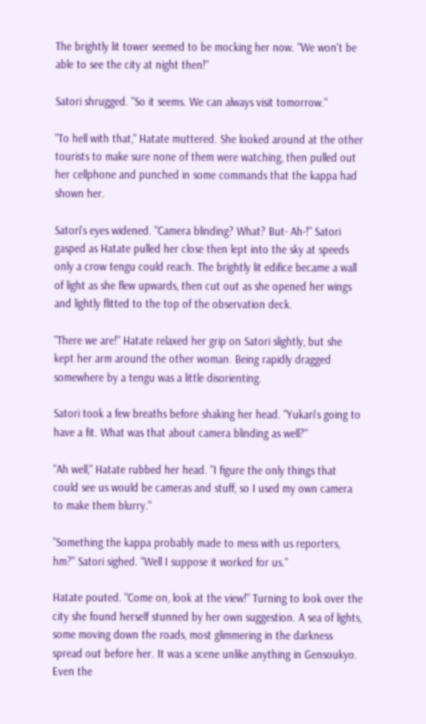The brightly lit tower seemed to be mocking her now. "We won't be able to see the city at night then!"

Satori shrugged. "So it seems. We can always visit tomorrow."

"To hell with that," Hatate muttered. She looked around at the other tourists to make sure none of them were watching, then pulled out her cellphone and punched in some commands that the kappa had shown her.

Satori's eyes widened. "Camera blinding? What? But- Ah-!" Satori gasped as Hatate pulled her close then lept into the sky at speeds only a crow tengu could reach. The brightly lit edifice became a wall of light as she flew upwards, then cut out as she opened her wings and lightly flitted to the top of the observation deck.

"There we are!" Hatate relaxed her grip on Satori slightly, but she kept her arm around the other woman. Being rapidly dragged somewhere by a tengu was a little disorienting.

Satori took a few breaths before shaking her head. "Yukari's going to have a fit. What was that about camera blinding as well?"

"Ah well," Hatate rubbed her head. "I figure the only things that could see us would be cameras and stuff, so I used my own camera to make them blurry."

"Something the kappa probably made to mess with us reporters, hm?" Satori sighed. "Well I suppose it worked for us."

Hatate pouted. "Come on, look at the view!" Turning to look over the city she found herself stunned by her own suggestion. A sea of lights, some moving down the roads, most glimmering in the darkness spread out before her. It was a scene unlike anything in Gensoukyo. Even the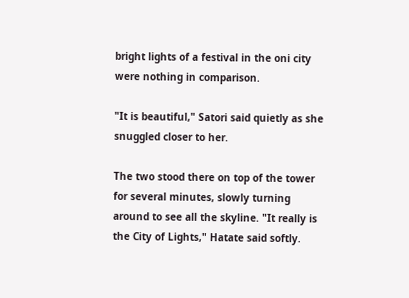bright lights of a festival in the oni city were nothing in comparison.

"It is beautiful," Satori said quietly as she snuggled closer to her.

The two stood there on top of the tower for several minutes, slowly turning around to see all the skyline. "It really is the City of Lights," Hatate said softly.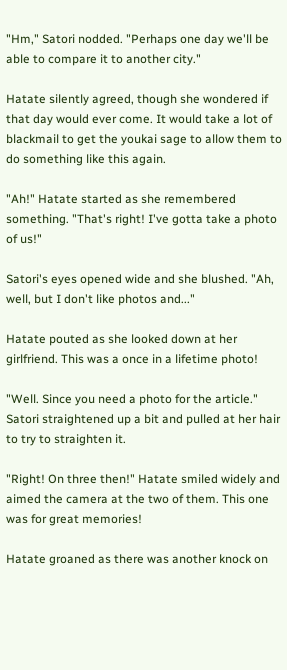"Hm," Satori nodded. "Perhaps one day we'll be able to compare it to another city."

Hatate silently agreed, though she wondered if that day would ever come. It would take a lot of blackmail to get the youkai sage to allow them to do something like this again.

"Ah!" Hatate started as she remembered something. "That's right! I've gotta take a photo of us!"

Satori's eyes opened wide and she blushed. "Ah, well, but I don't like photos and..."

Hatate pouted as she looked down at her girlfriend. This was a once in a lifetime photo!

"Well. Since you need a photo for the article." Satori straightened up a bit and pulled at her hair to try to straighten it.

"Right! On three then!" Hatate smiled widely and aimed the camera at the two of them. This one was for great memories!

Hatate groaned as there was another knock on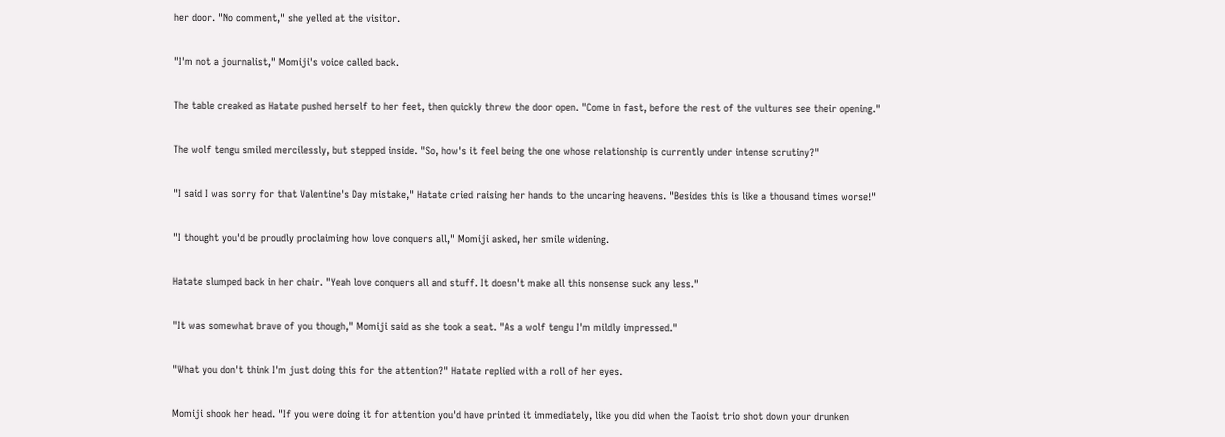her door. "No comment," she yelled at the visitor.

"I'm not a journalist," Momiji's voice called back.

The table creaked as Hatate pushed herself to her feet, then quickly threw the door open. "Come in fast, before the rest of the vultures see their opening."

The wolf tengu smiled mercilessly, but stepped inside. "So, how's it feel being the one whose relationship is currently under intense scrutiny?"

"I said I was sorry for that Valentine's Day mistake," Hatate cried raising her hands to the uncaring heavens. "Besides this is like a thousand times worse!"

"I thought you'd be proudly proclaiming how love conquers all," Momiji asked, her smile widening.

Hatate slumped back in her chair. "Yeah love conquers all and stuff. It doesn't make all this nonsense suck any less."

"It was somewhat brave of you though," Momiji said as she took a seat. "As a wolf tengu I'm mildly impressed."

"What you don't think I'm just doing this for the attention?" Hatate replied with a roll of her eyes.

Momiji shook her head. "If you were doing it for attention you'd have printed it immediately, like you did when the Taoist trio shot down your drunken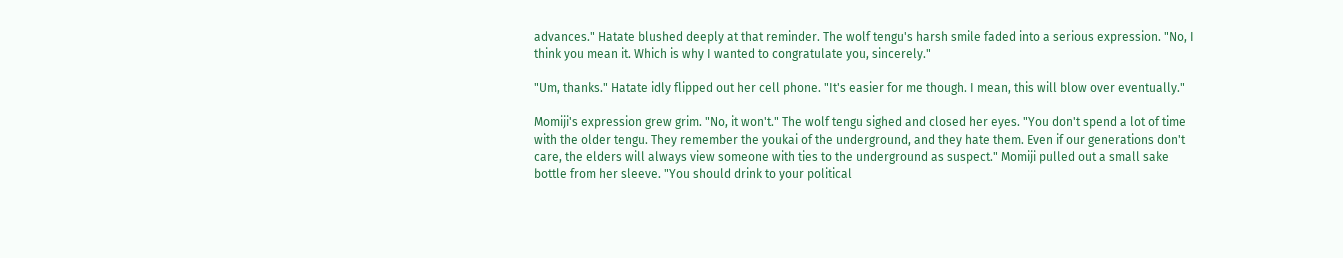advances." Hatate blushed deeply at that reminder. The wolf tengu's harsh smile faded into a serious expression. "No, I think you mean it. Which is why I wanted to congratulate you, sincerely."

"Um, thanks." Hatate idly flipped out her cell phone. "It's easier for me though. I mean, this will blow over eventually."

Momiji's expression grew grim. "No, it won't." The wolf tengu sighed and closed her eyes. "You don't spend a lot of time with the older tengu. They remember the youkai of the underground, and they hate them. Even if our generations don't care, the elders will always view someone with ties to the underground as suspect." Momiji pulled out a small sake bottle from her sleeve. "You should drink to your political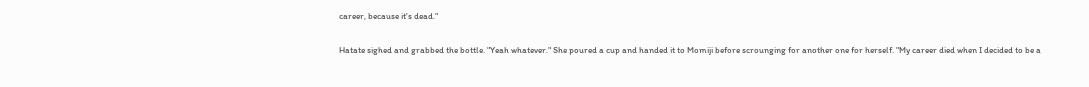career, because it's dead."

Hatate sighed and grabbed the bottle. "Yeah whatever." She poured a cup and handed it to Momiji before scrounging for another one for herself. "My career died when I decided to be a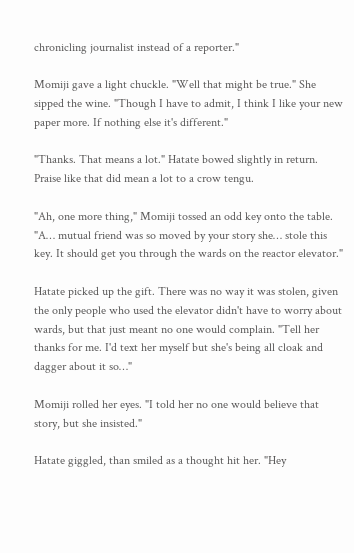chronicling journalist instead of a reporter."

Momiji gave a light chuckle. "Well that might be true." She sipped the wine. "Though I have to admit, I think I like your new paper more. If nothing else it's different."

"Thanks. That means a lot." Hatate bowed slightly in return. Praise like that did mean a lot to a crow tengu.

"Ah, one more thing," Momiji tossed an odd key onto the table. "A… mutual friend was so moved by your story she… stole this key. It should get you through the wards on the reactor elevator."

Hatate picked up the gift. There was no way it was stolen, given the only people who used the elevator didn't have to worry about wards, but that just meant no one would complain. "Tell her thanks for me. I'd text her myself but she's being all cloak and dagger about it so…"

Momiji rolled her eyes. "I told her no one would believe that story, but she insisted."

Hatate giggled, than smiled as a thought hit her. "Hey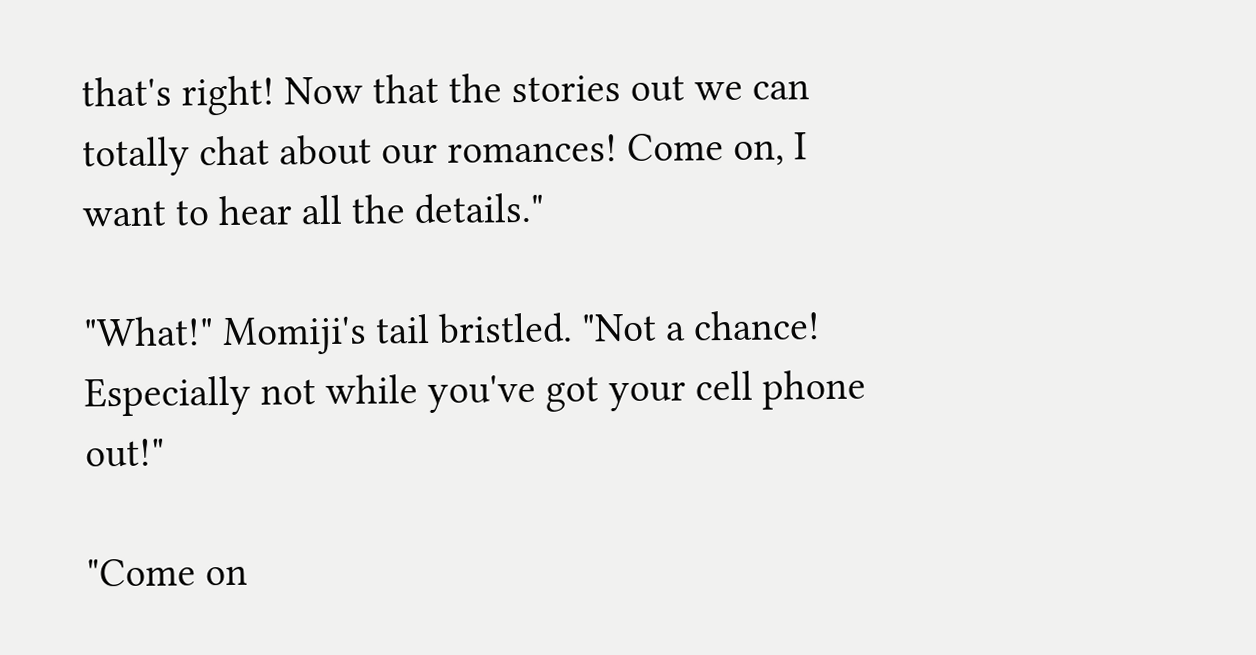that's right! Now that the stories out we can totally chat about our romances! Come on, I want to hear all the details."

"What!" Momiji's tail bristled. "Not a chance! Especially not while you've got your cell phone out!"

"Come on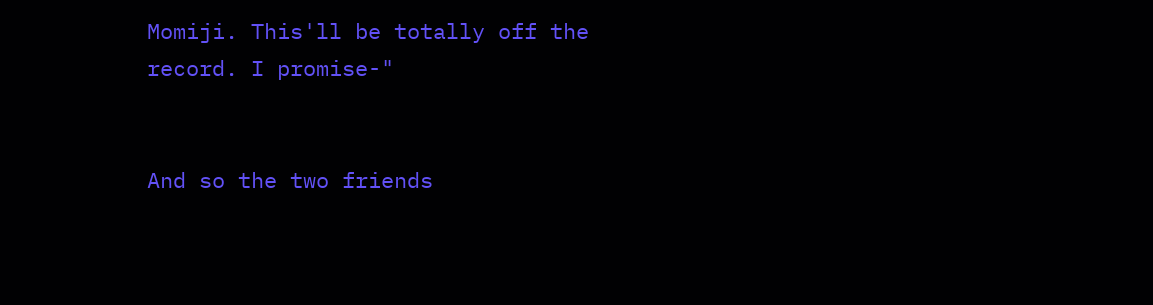Momiji. This'll be totally off the record. I promise-"


And so the two friends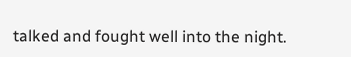talked and fought well into the night.